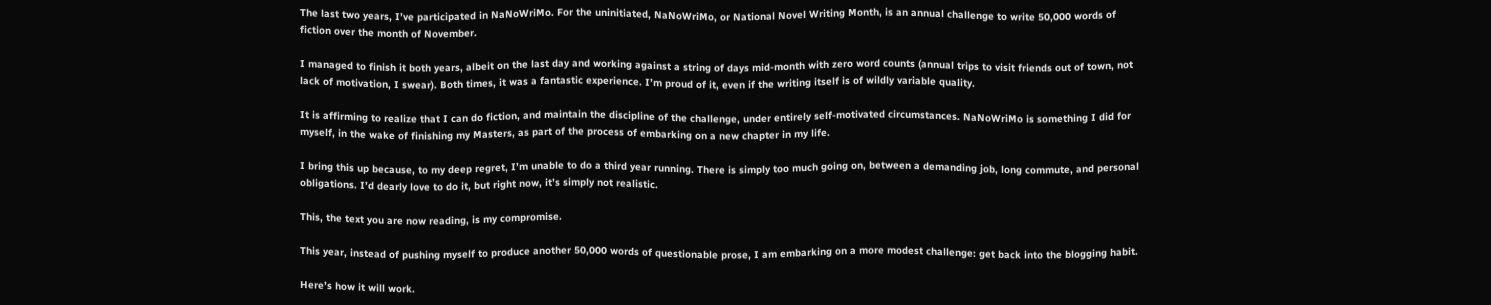The last two years, I’ve participated in NaNoWriMo. For the uninitiated, NaNoWriMo, or National Novel Writing Month, is an annual challenge to write 50,000 words of fiction over the month of November.

I managed to finish it both years, albeit on the last day and working against a string of days mid-month with zero word counts (annual trips to visit friends out of town, not lack of motivation, I swear). Both times, it was a fantastic experience. I’m proud of it, even if the writing itself is of wildly variable quality.

It is affirming to realize that I can do fiction, and maintain the discipline of the challenge, under entirely self-motivated circumstances. NaNoWriMo is something I did for myself, in the wake of finishing my Masters, as part of the process of embarking on a new chapter in my life.

I bring this up because, to my deep regret, I’m unable to do a third year running. There is simply too much going on, between a demanding job, long commute, and personal obligations. I’d dearly love to do it, but right now, it’s simply not realistic.

This, the text you are now reading, is my compromise.

This year, instead of pushing myself to produce another 50,000 words of questionable prose, I am embarking on a more modest challenge: get back into the blogging habit.

Here’s how it will work.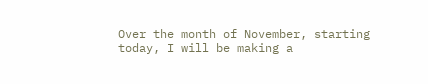Over the month of November, starting today, I will be making a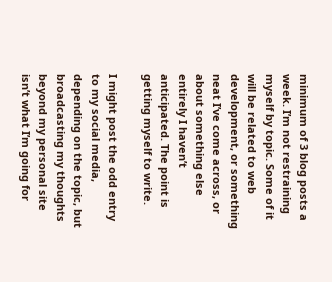minimum of 3 blog posts a week. I’m not restraining myself by topic. Some of it will be related to web development, or something neat I’ve come across, or about something else entirely I haven’t anticipated. The point is getting myself to write.

I might post the odd entry to my social media, depending on the topic, but broadcasting my thoughts beyond my personal site isn’t what I’m going for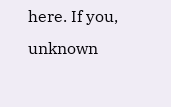here. If you, unknown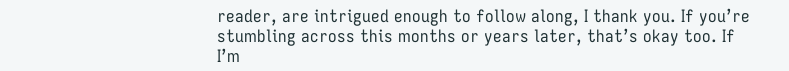reader, are intrigued enough to follow along, I thank you. If you’re stumbling across this months or years later, that’s okay too. If I’m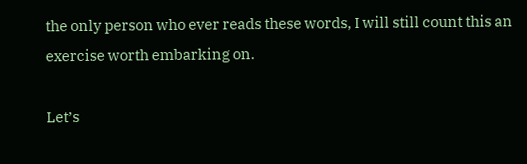the only person who ever reads these words, I will still count this an exercise worth embarking on.

Let’s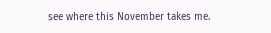see where this November takes me.